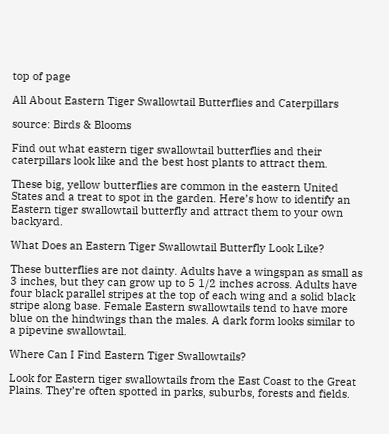top of page

All About Eastern Tiger Swallowtail Butterflies and Caterpillars

source: Birds & Blooms

Find out what eastern tiger swallowtail butterflies and their caterpillars look like and the best host plants to attract them.

These big, yellow butterflies are common in the eastern United States and a treat to spot in the garden. Here’s how to identify an Eastern tiger swallowtail butterfly and attract them to your own backyard.

What Does an Eastern Tiger Swallowtail Butterfly Look Like?

These butterflies are not dainty. Adults have a wingspan as small as 3 inches, but they can grow up to 5 1/2 inches across. Adults have four black parallel stripes at the top of each wing and a solid black stripe along base. Female Eastern swallowtails tend to have more blue on the hindwings than the males. A dark form looks similar to a pipevine swallowtail.

Where Can I Find Eastern Tiger Swallowtails?

Look for Eastern tiger swallowtails from the East Coast to the Great Plains. They’re often spotted in parks, suburbs, forests and fields.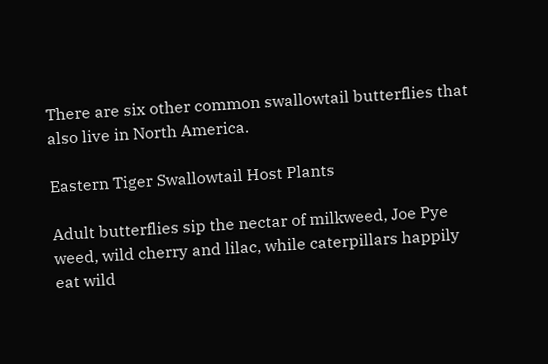There are six other common swallowtail butterflies that also live in North America.

Eastern Tiger Swallowtail Host Plants

Adult butterflies sip the nectar of milkweed, Joe Pye weed, wild cherry and lilac, while caterpillars happily eat wild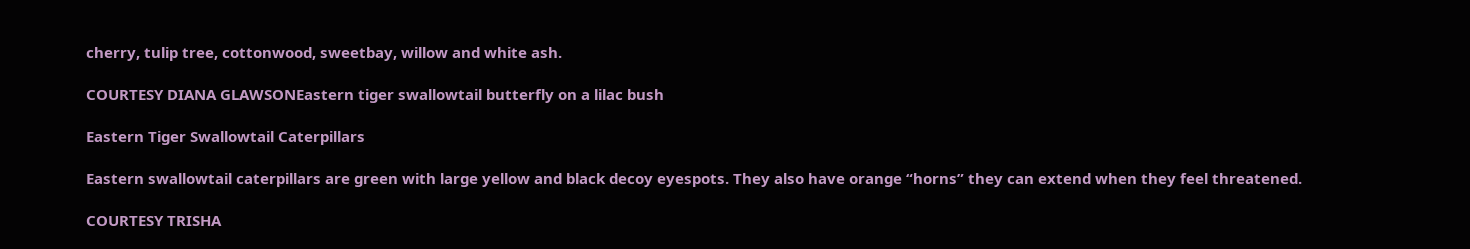cherry, tulip tree, cottonwood, sweetbay, willow and white ash.

COURTESY DIANA GLAWSONEastern tiger swallowtail butterfly on a lilac bush

Eastern Tiger Swallowtail Caterpillars

Eastern swallowtail caterpillars are green with large yellow and black decoy eyespots. They also have orange “horns” they can extend when they feel threatened.

COURTESY TRISHA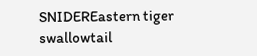SNIDEREastern tiger swallowtail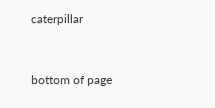caterpillar


bottom of page